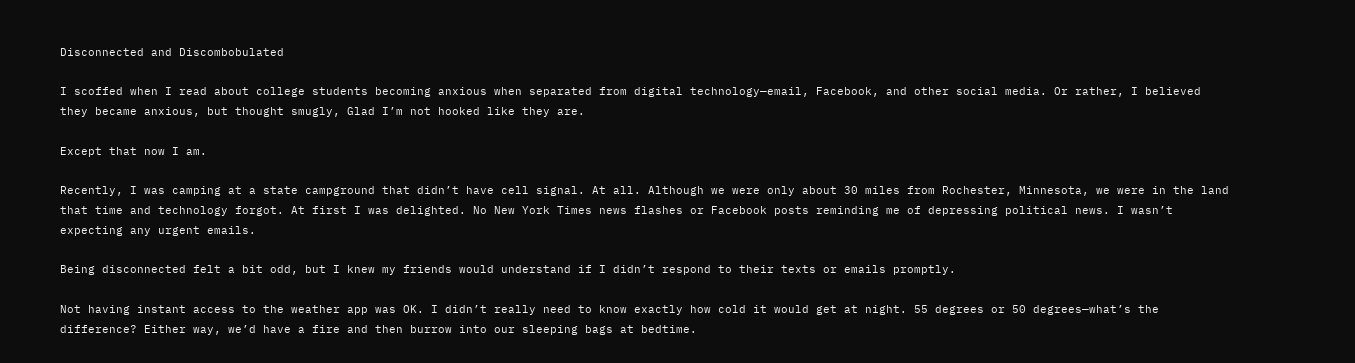Disconnected and Discombobulated

I scoffed when I read about college students becoming anxious when separated from digital technology—email, Facebook, and other social media. Or rather, I believed they became anxious, but thought smugly, Glad I’m not hooked like they are.

Except that now I am.

Recently, I was camping at a state campground that didn’t have cell signal. At all. Although we were only about 30 miles from Rochester, Minnesota, we were in the land that time and technology forgot. At first I was delighted. No New York Times news flashes or Facebook posts reminding me of depressing political news. I wasn’t expecting any urgent emails.

Being disconnected felt a bit odd, but I knew my friends would understand if I didn’t respond to their texts or emails promptly.

Not having instant access to the weather app was OK. I didn’t really need to know exactly how cold it would get at night. 55 degrees or 50 degrees—what’s the difference? Either way, we’d have a fire and then burrow into our sleeping bags at bedtime.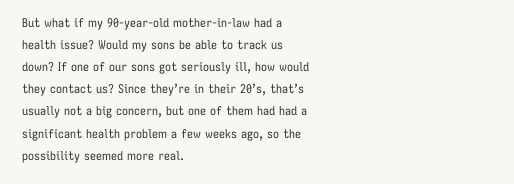But what if my 90-year-old mother-in-law had a health issue? Would my sons be able to track us down? If one of our sons got seriously ill, how would they contact us? Since they’re in their 20’s, that’s usually not a big concern, but one of them had had a significant health problem a few weeks ago, so the possibility seemed more real.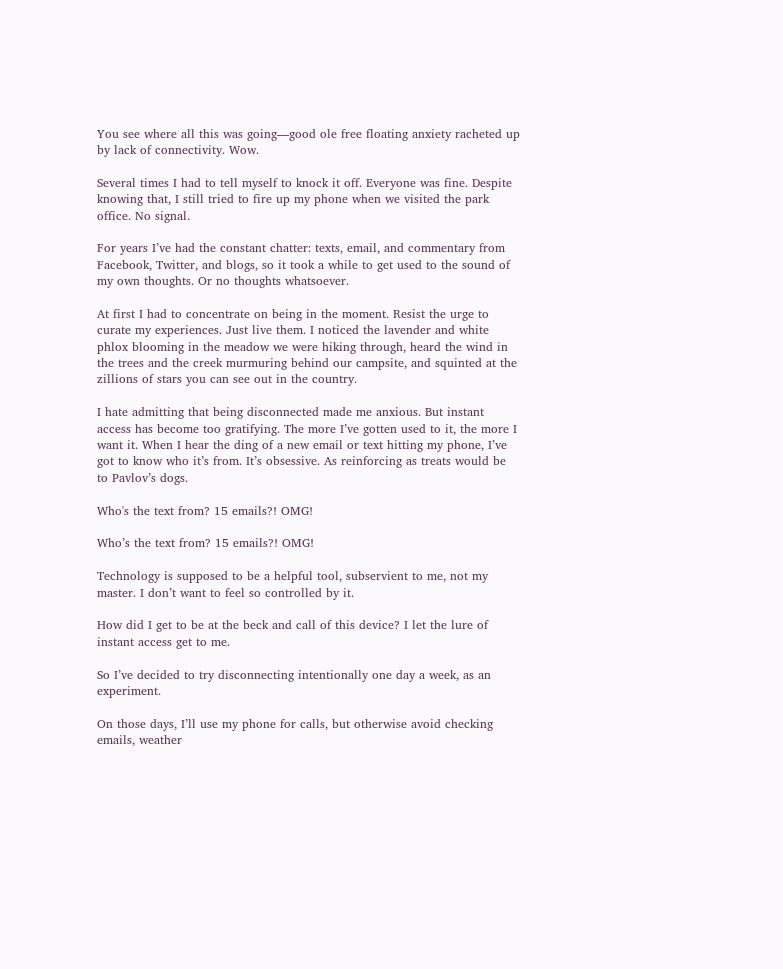You see where all this was going—good ole free floating anxiety racheted up by lack of connectivity. Wow.

Several times I had to tell myself to knock it off. Everyone was fine. Despite knowing that, I still tried to fire up my phone when we visited the park office. No signal.

For years I’ve had the constant chatter: texts, email, and commentary from Facebook, Twitter, and blogs, so it took a while to get used to the sound of my own thoughts. Or no thoughts whatsoever.

At first I had to concentrate on being in the moment. Resist the urge to curate my experiences. Just live them. I noticed the lavender and white phlox blooming in the meadow we were hiking through, heard the wind in the trees and the creek murmuring behind our campsite, and squinted at the zillions of stars you can see out in the country.

I hate admitting that being disconnected made me anxious. But instant access has become too gratifying. The more I’ve gotten used to it, the more I want it. When I hear the ding of a new email or text hitting my phone, I’ve got to know who it’s from. It’s obsessive. As reinforcing as treats would be to Pavlov’s dogs.

Who's the text from? 15 emails?! OMG!

Who’s the text from? 15 emails?! OMG!

Technology is supposed to be a helpful tool, subservient to me, not my master. I don’t want to feel so controlled by it.

How did I get to be at the beck and call of this device? I let the lure of instant access get to me.

So I’ve decided to try disconnecting intentionally one day a week, as an experiment.

On those days, I’ll use my phone for calls, but otherwise avoid checking emails, weather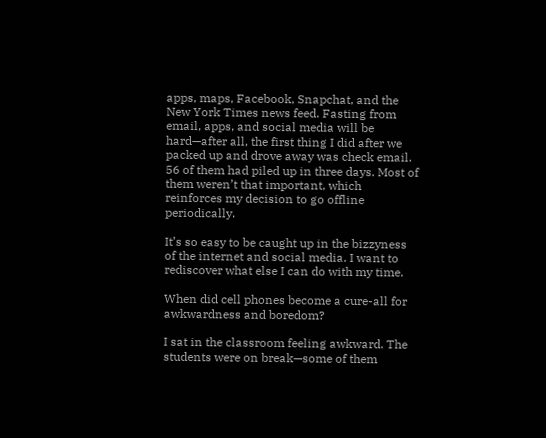apps, maps, Facebook, Snapchat, and the New York Times news feed. Fasting from email, apps, and social media will be hard—after all, the first thing I did after we packed up and drove away was check email. 56 of them had piled up in three days. Most of them weren’t that important, which reinforces my decision to go offline periodically.

It’s so easy to be caught up in the bizzyness of the internet and social media. I want to rediscover what else I can do with my time.

When did cell phones become a cure-all for awkwardness and boredom?

I sat in the classroom feeling awkward. The students were on break—some of them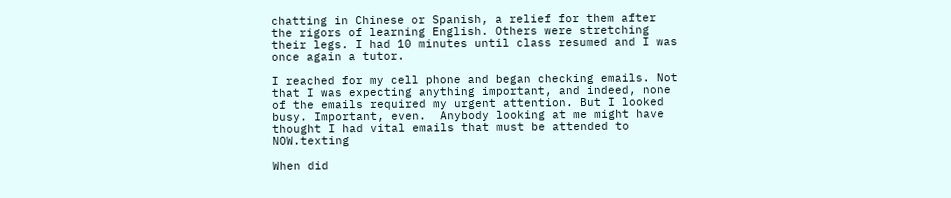chatting in Chinese or Spanish, a relief for them after the rigors of learning English. Others were stretching their legs. I had 10 minutes until class resumed and I was once again a tutor.

I reached for my cell phone and began checking emails. Not that I was expecting anything important, and indeed, none of the emails required my urgent attention. But I looked busy. Important, even.  Anybody looking at me might have thought I had vital emails that must be attended to NOW.texting

When did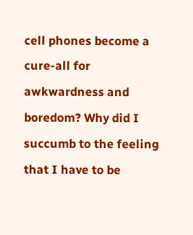cell phones become a cure-all for awkwardness and boredom? Why did I succumb to the feeling that I have to be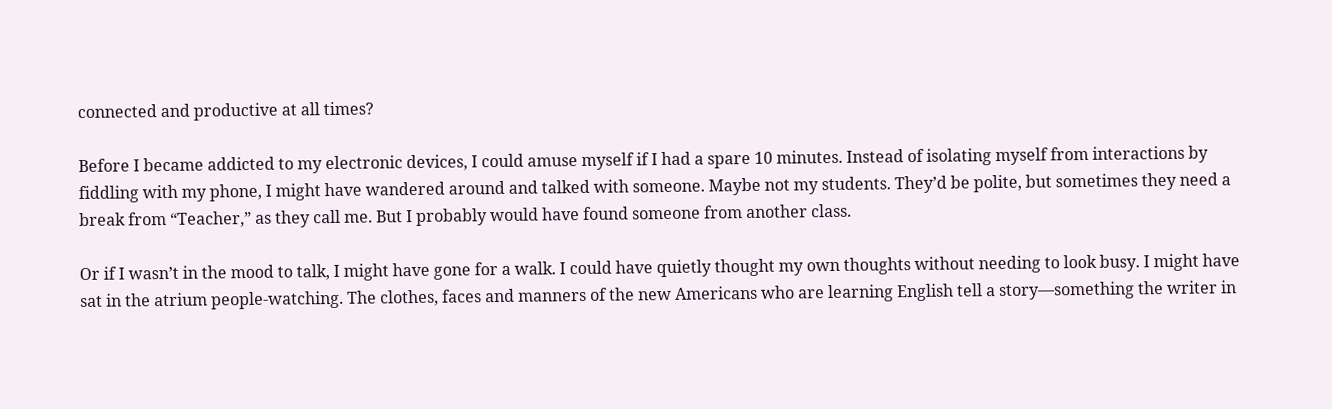connected and productive at all times?

Before I became addicted to my electronic devices, I could amuse myself if I had a spare 10 minutes. Instead of isolating myself from interactions by fiddling with my phone, I might have wandered around and talked with someone. Maybe not my students. They’d be polite, but sometimes they need a break from “Teacher,” as they call me. But I probably would have found someone from another class.

Or if I wasn’t in the mood to talk, I might have gone for a walk. I could have quietly thought my own thoughts without needing to look busy. I might have sat in the atrium people-watching. The clothes, faces and manners of the new Americans who are learning English tell a story—something the writer in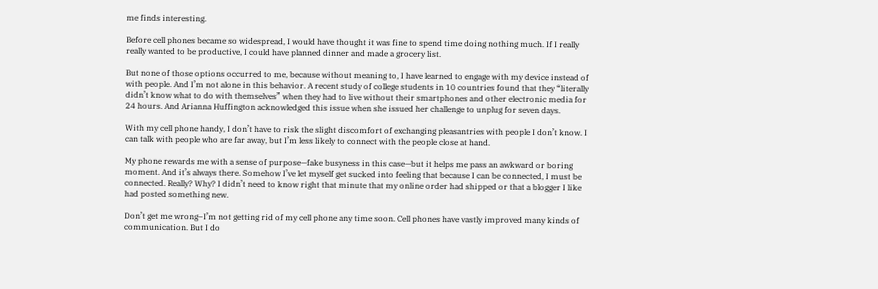me finds interesting.

Before cell phones became so widespread, I would have thought it was fine to spend time doing nothing much. If I really really wanted to be productive, I could have planned dinner and made a grocery list.

But none of those options occurred to me, because without meaning to, I have learned to engage with my device instead of with people. And I’m not alone in this behavior. A recent study of college students in 10 countries found that they “literally didn’t know what to do with themselves” when they had to live without their smartphones and other electronic media for 24 hours. And Arianna Huffington acknowledged this issue when she issued her challenge to unplug for seven days.

With my cell phone handy, I don’t have to risk the slight discomfort of exchanging pleasantries with people I don’t know. I can talk with people who are far away, but I’m less likely to connect with the people close at hand.

My phone rewards me with a sense of purpose—fake busyness in this case—but it helps me pass an awkward or boring moment. And it’s always there. Somehow I’ve let myself get sucked into feeling that because I can be connected, I must be connected. Really? Why? I didn’t need to know right that minute that my online order had shipped or that a blogger I like had posted something new.

Don’t get me wrong–I’m not getting rid of my cell phone any time soon. Cell phones have vastly improved many kinds of communication. But I do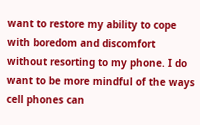want to restore my ability to cope with boredom and discomfort without resorting to my phone. I do want to be more mindful of the ways cell phones can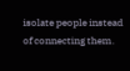isolate people instead of connecting them.